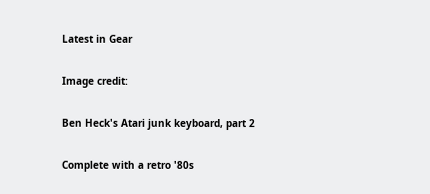Latest in Gear

Image credit:

Ben Heck's Atari junk keyboard, part 2

Complete with a retro '80s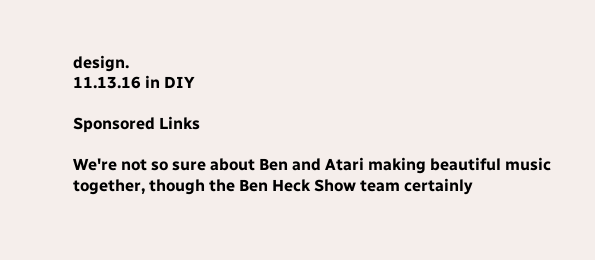design.
11.13.16 in DIY

Sponsored Links

We're not so sure about Ben and Atari making beautiful music together, though the Ben Heck Show team certainly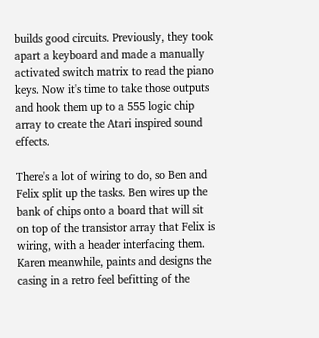builds good circuits. Previously, they took apart a keyboard and made a manually activated switch matrix to read the piano keys. Now it's time to take those outputs and hook them up to a 555 logic chip array to create the Atari inspired sound effects.

There's a lot of wiring to do, so Ben and Felix split up the tasks. Ben wires up the bank of chips onto a board that will sit on top of the transistor array that Felix is wiring, with a header interfacing them. Karen meanwhile, paints and designs the casing in a retro feel befitting of the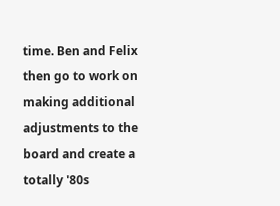time. Ben and Felix then go to work on making additional adjustments to the board and create a totally '80s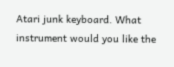Atari junk keyboard. What instrument would you like the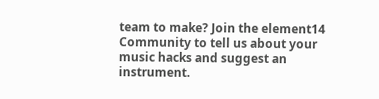team to make? Join the element14 Community to tell us about your music hacks and suggest an instrument.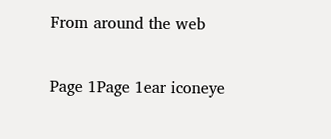From around the web

Page 1Page 1ear iconeye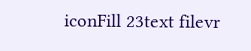iconFill 23text filevr